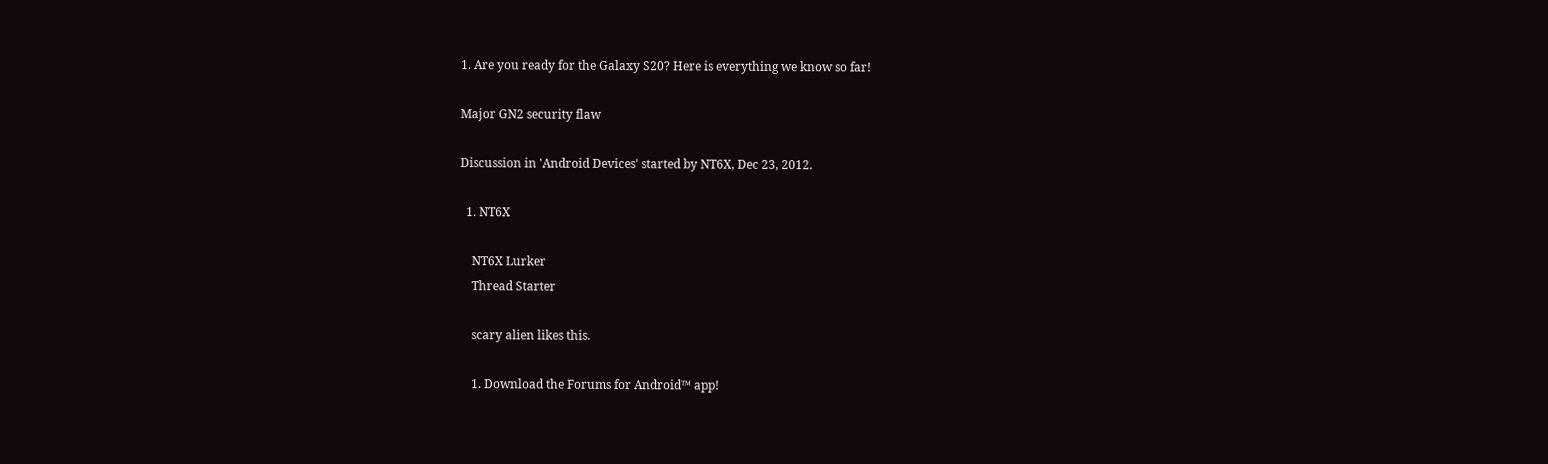1. Are you ready for the Galaxy S20? Here is everything we know so far!

Major GN2 security flaw

Discussion in 'Android Devices' started by NT6X, Dec 23, 2012.

  1. NT6X

    NT6X Lurker
    Thread Starter

    scary alien likes this.

    1. Download the Forums for Android™ app!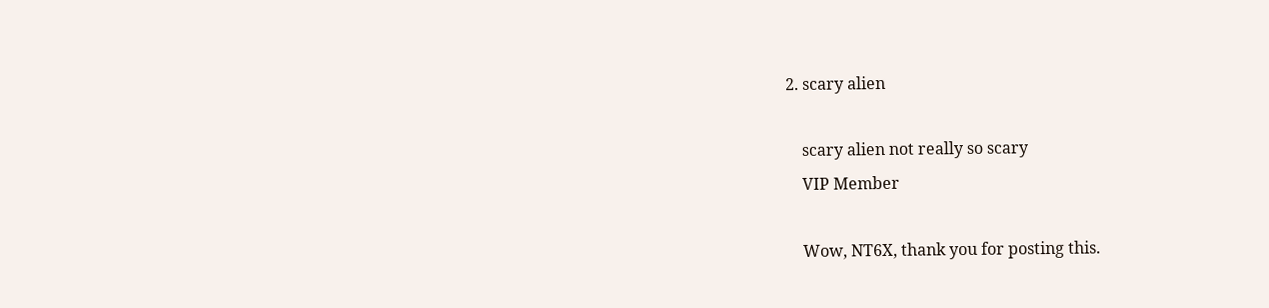2. scary alien

    scary alien not really so scary
    VIP Member

    Wow, NT6X, thank you for posting this.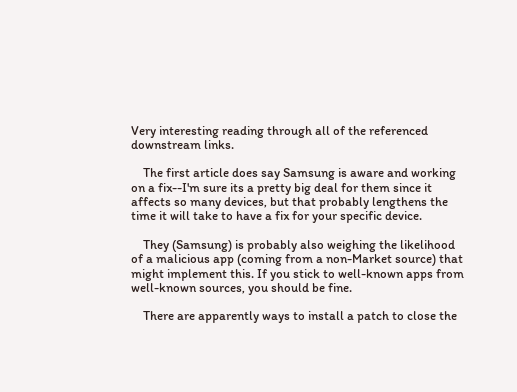Very interesting reading through all of the referenced downstream links.

    The first article does say Samsung is aware and working on a fix--I'm sure its a pretty big deal for them since it affects so many devices, but that probably lengthens the time it will take to have a fix for your specific device.

    They (Samsung) is probably also weighing the likelihood of a malicious app (coming from a non-Market source) that might implement this. If you stick to well-known apps from well-known sources, you should be fine.

    There are apparently ways to install a patch to close the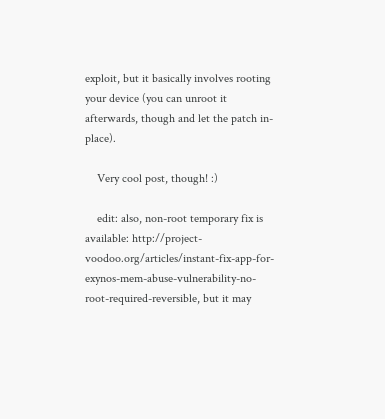exploit, but it basically involves rooting your device (you can unroot it afterwards, though and let the patch in-place).

    Very cool post, though! :)

    edit: also, non-root temporary fix is available: http://project-voodoo.org/articles/instant-fix-app-for-exynos-mem-abuse-vulnerability-no-root-required-reversible, but it may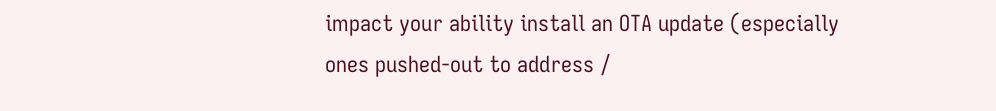impact your ability install an OTA update (especially ones pushed-out to address /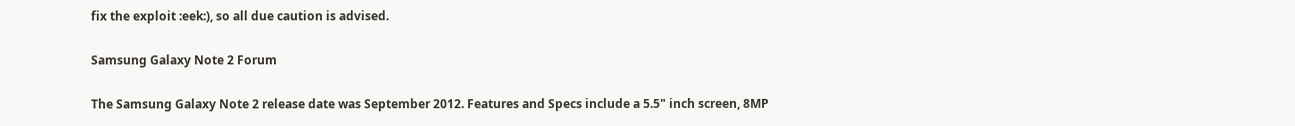fix the exploit :eek:), so all due caution is advised.

Samsung Galaxy Note 2 Forum

The Samsung Galaxy Note 2 release date was September 2012. Features and Specs include a 5.5" inch screen, 8MP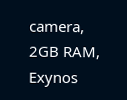camera, 2GB RAM, Exynos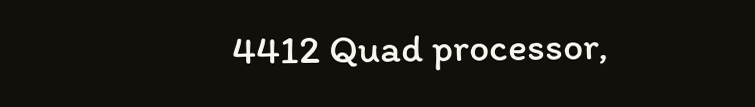4412 Quad processor,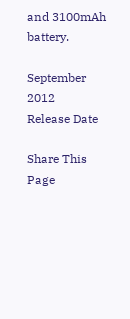and 3100mAh battery.

September 2012
Release Date

Share This Page